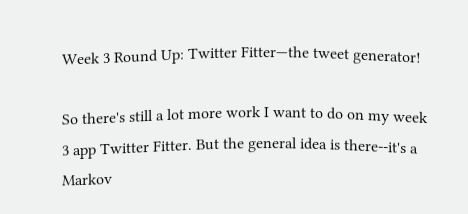Week 3 Round Up: Twitter Fitter—the tweet generator!

So there's still a lot more work I want to do on my week 3 app Twitter Fitter. But the general idea is there--it's a Markov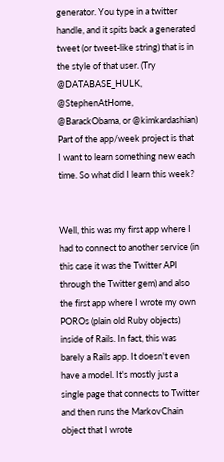generator. You type in a twitter handle, and it spits back a generated tweet (or tweet-like string) that is in the style of that user. (Try @DATABASE_HULK, @StephenAtHome, @BarackObama, or @kimkardashian) Part of the app/week project is that I want to learn something new each time. So what did I learn this week?


Well, this was my first app where I had to connect to another service (in this case it was the Twitter API through the Twitter gem) and also the first app where I wrote my own POROs (plain old Ruby objects) inside of Rails. In fact, this was barely a Rails app. It doesn't even have a model. It's mostly just a single page that connects to Twitter and then runs the MarkovChain object that I wrote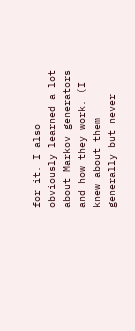for it. I also obviously learned a lot about Markov generators and how they work. (I knew about them generally but never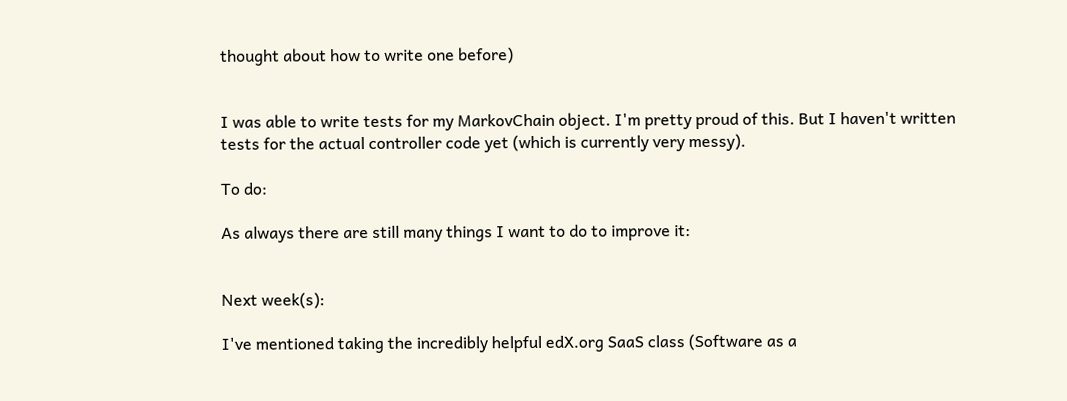thought about how to write one before)


I was able to write tests for my MarkovChain object. I'm pretty proud of this. But I haven't written tests for the actual controller code yet (which is currently very messy).

To do:

As always there are still many things I want to do to improve it:


Next week(s):

I've mentioned taking the incredibly helpful edX.org SaaS class (Software as a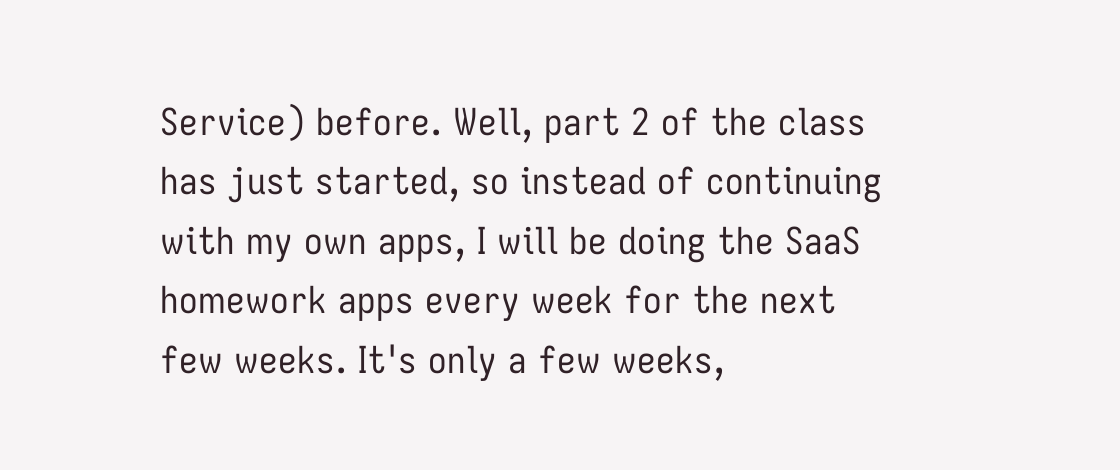Service) before. Well, part 2 of the class has just started, so instead of continuing with my own apps, I will be doing the SaaS homework apps every week for the next few weeks. It's only a few weeks,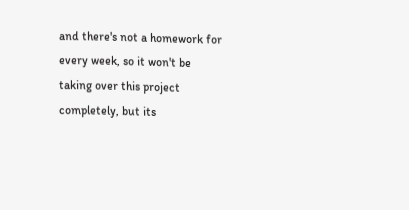and there's not a homework for every week, so it won't be taking over this project completely, but its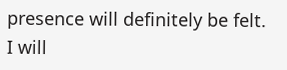presence will definitely be felt. I will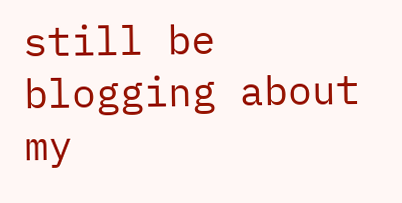still be blogging about my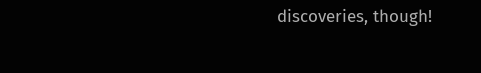discoveries, though!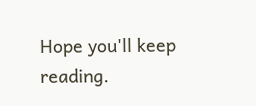Hope you'll keep reading.